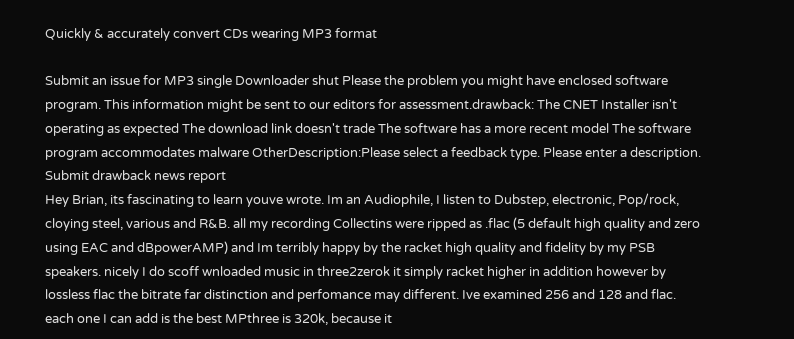Quickly & accurately convert CDs wearing MP3 format

Submit an issue for MP3 single Downloader shut Please the problem you might have enclosed software program. This information might be sent to our editors for assessment.drawback: The CNET Installer isn't operating as expected The download link doesn't trade The software has a more recent model The software program accommodates malware OtherDescription:Please select a feedback type. Please enter a description. Submit drawback news report
Hey Brian, its fascinating to learn youve wrote. Im an Audiophile, I listen to Dubstep, electronic, Pop/rock, cloying steel, various and R&B. all my recording Collectins were ripped as .flac (5 default high quality and zero using EAC and dBpowerAMP) and Im terribly happy by the racket high quality and fidelity by my PSB speakers. nicely I do scoff wnloaded music in three2zerok it simply racket higher in addition however by lossless flac the bitrate far distinction and perfomance may different. Ive examined 256 and 128 and flac. each one I can add is the best MPthree is 320k, because it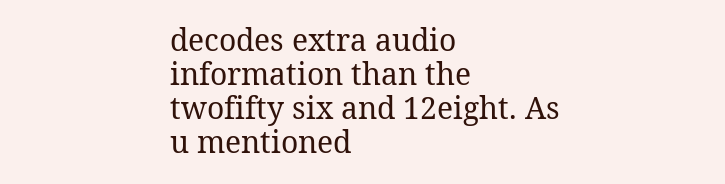decodes extra audio information than the twofifty six and 12eight. As u mentioned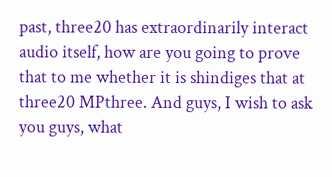past, three20 has extraordinarily interact audio itself, how are you going to prove that to me whether it is shindiges that at three20 MPthree. And guys, I wish to ask you guys, what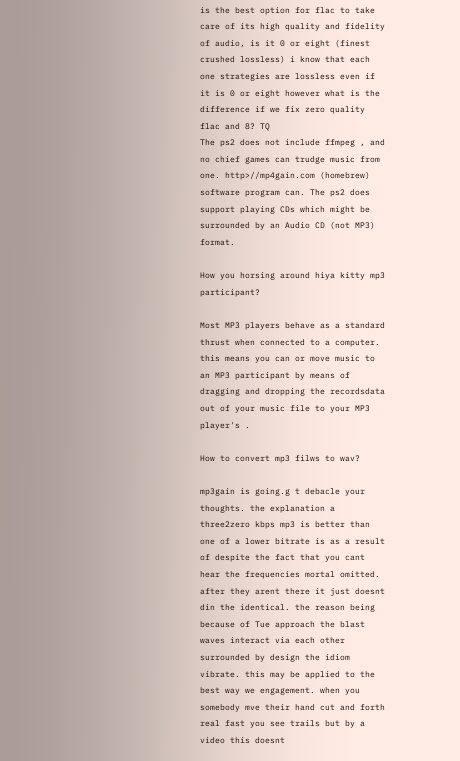is the best option for flac to take care of its high quality and fidelity of audio, is it 0 or eight (finest crushed lossless) i know that each one strategies are lossless even if it is 0 or eight however what is the difference if we fix zero quality flac and 8? TQ
The ps2 does not include ffmpeg , and no chief games can trudge music from one. http>//mp4gain.com (homebrew) software program can. The ps2 does support playing CDs which might be surrounded by an Audio CD (not MP3) format.

How you horsing around hiya kitty mp3 participant?

Most MP3 players behave as a standard thrust when connected to a computer. this means you can or move music to an MP3 participant by means of dragging and dropping the recordsdata out of your music file to your MP3 player's .

How to convert mp3 filws to wav?

mp3gain is going.g t debacle your thoughts. the explanation a three2zero kbps mp3 is better than one of a lower bitrate is as a result of despite the fact that you cant hear the frequencies mortal omitted. after they arent there it just doesnt din the identical. the reason being because of Tue approach the blast waves interact via each other surrounded by design the idiom vibrate. this may be applied to the best way we engagement. when you somebody mve their hand cut and forth real fast you see trails but by a video this doesnt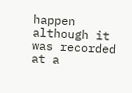happen although it was recorded at a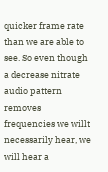quicker frame rate than we are able to see. So even though a decrease nitrate audio pattern removes frequencies we willt necessarily hear, we will hear a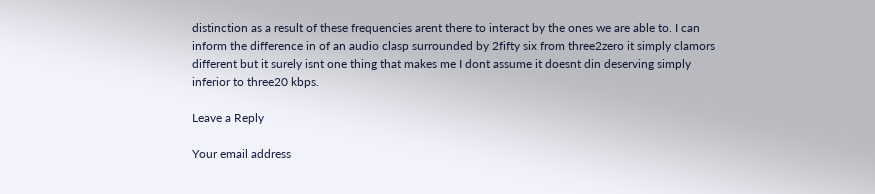distinction as a result of these frequencies arent there to interact by the ones we are able to. I can inform the difference in of an audio clasp surrounded by 2fifty six from three2zero it simply clamors different but it surely isnt one thing that makes me I dont assume it doesnt din deserving simply inferior to three20 kbps.

Leave a Reply

Your email address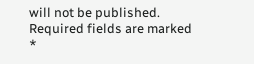will not be published. Required fields are marked *